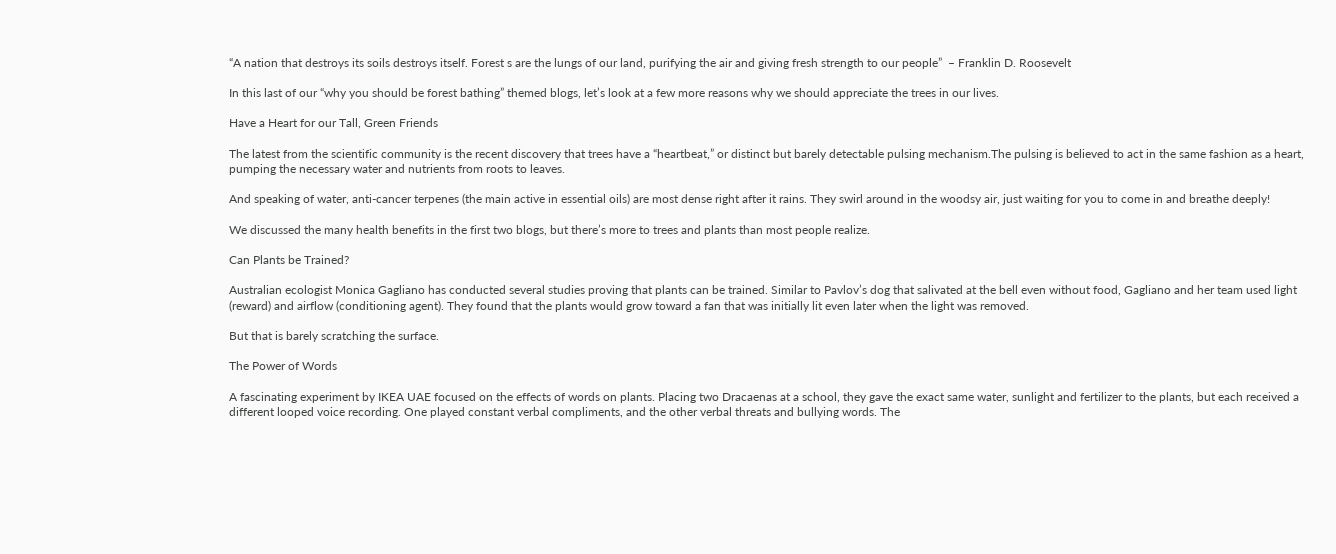“A nation that destroys its soils destroys itself. Forest s are the lungs of our land, purifying the air and giving fresh strength to our people”  – Franklin D. Roosevelt

In this last of our “why you should be forest bathing” themed blogs, let’s look at a few more reasons why we should appreciate the trees in our lives.

Have a Heart for our Tall, Green Friends

The latest from the scientific community is the recent discovery that trees have a “heartbeat,” or distinct but barely detectable pulsing mechanism.The pulsing is believed to act in the same fashion as a heart, pumping the necessary water and nutrients from roots to leaves.

And speaking of water, anti-cancer terpenes (the main active in essential oils) are most dense right after it rains. They swirl around in the woodsy air, just waiting for you to come in and breathe deeply!

We discussed the many health benefits in the first two blogs, but there’s more to trees and plants than most people realize.

Can Plants be Trained?

Australian ecologist Monica Gagliano has conducted several studies proving that plants can be trained. Similar to Pavlov’s dog that salivated at the bell even without food, Gagliano and her team used light (reward) and airflow (conditioning agent). They found that the plants would grow toward a fan that was initially lit even later when the light was removed.

But that is barely scratching the surface.

The Power of Words

A fascinating experiment by IKEA UAE focused on the effects of words on plants. Placing two Dracaenas at a school, they gave the exact same water, sunlight and fertilizer to the plants, but each received a different looped voice recording. One played constant verbal compliments, and the other verbal threats and bullying words. The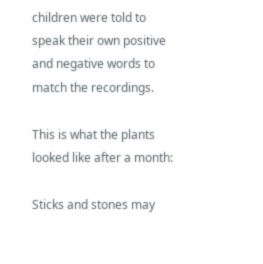children were told to speak their own positive and negative words to match the recordings.

This is what the plants looked like after a month:

Sticks and stones may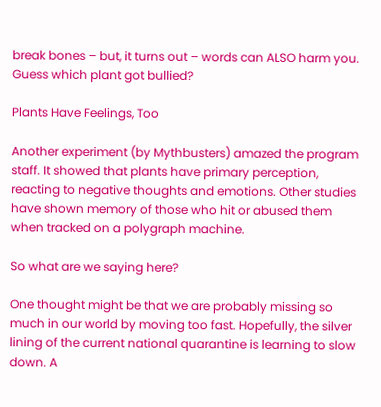break bones – but, it turns out – words can ALSO harm you. Guess which plant got bullied?

Plants Have Feelings, Too

Another experiment (by Mythbusters) amazed the program staff. It showed that plants have primary perception, reacting to negative thoughts and emotions. Other studies have shown memory of those who hit or abused them when tracked on a polygraph machine.

So what are we saying here?

One thought might be that we are probably missing so much in our world by moving too fast. Hopefully, the silver lining of the current national quarantine is learning to slow down. A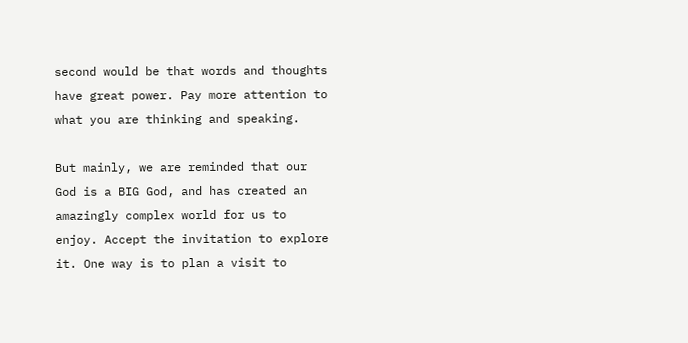second would be that words and thoughts have great power. Pay more attention to what you are thinking and speaking.

But mainly, we are reminded that our God is a BIG God, and has created an amazingly complex world for us to enjoy. Accept the invitation to explore it. One way is to plan a visit to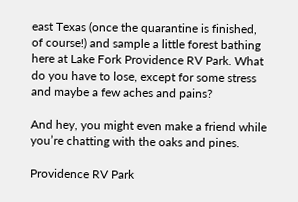east Texas (once the quarantine is finished, of course!) and sample a little forest bathing here at Lake Fork Providence RV Park. What do you have to lose, except for some stress and maybe a few aches and pains?

And hey, you might even make a friend while you’re chatting with the oaks and pines.

Providence RV Park